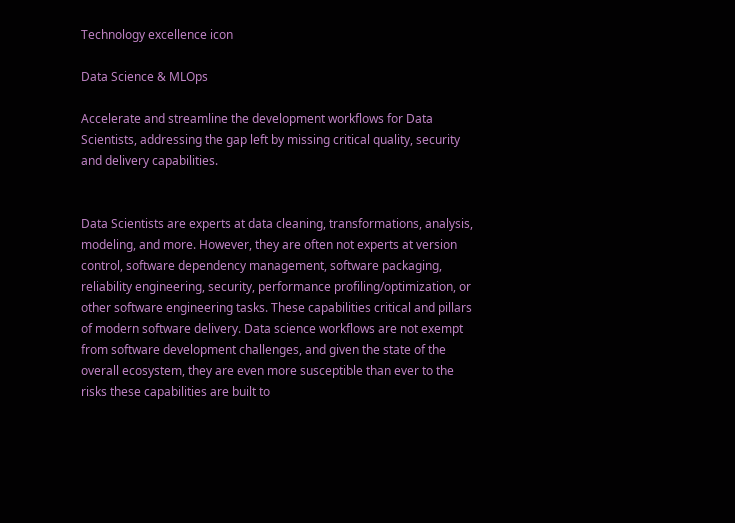Technology excellence icon

Data Science & MLOps

Accelerate and streamline the development workflows for Data Scientists, addressing the gap left by missing critical quality, security and delivery capabilities.


Data Scientists are experts at data cleaning, transformations, analysis, modeling, and more. However, they are often not experts at version control, software dependency management, software packaging, reliability engineering, security, performance profiling/optimization, or other software engineering tasks. These capabilities critical and pillars of modern software delivery. Data science workflows are not exempt from software development challenges, and given the state of the overall ecosystem, they are even more susceptible than ever to the risks these capabilities are built to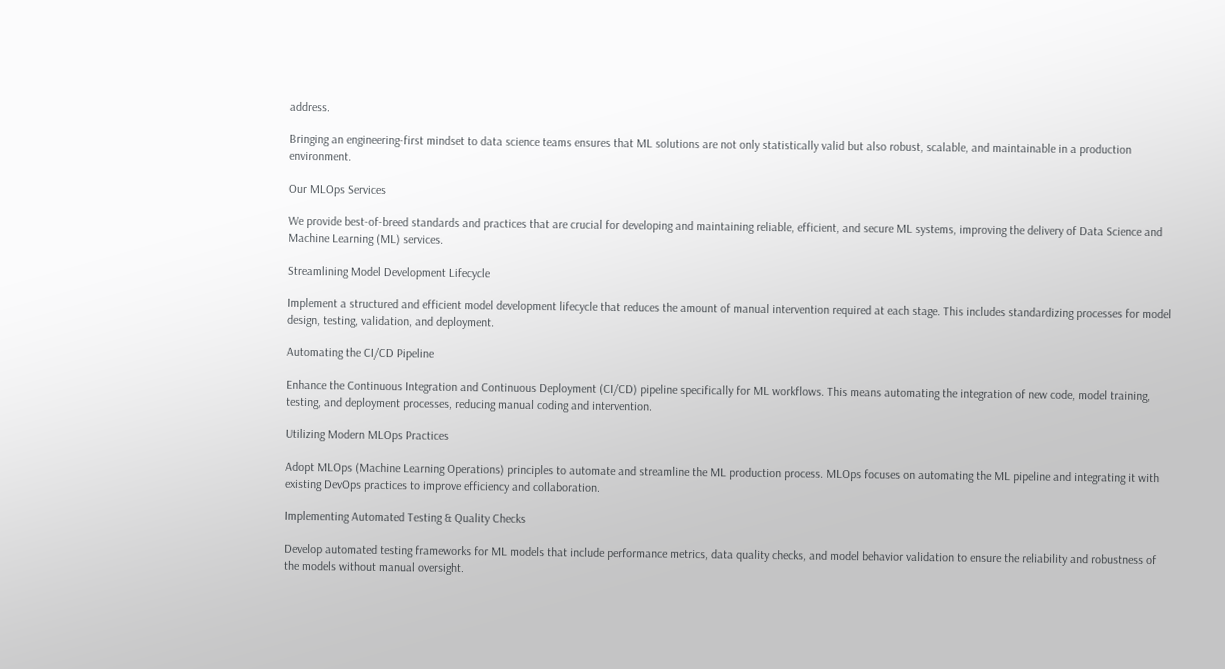address.

Bringing an engineering-first mindset to data science teams ensures that ML solutions are not only statistically valid but also robust, scalable, and maintainable in a production environment.

Our MLOps Services

We provide best-of-breed standards and practices that are crucial for developing and maintaining reliable, efficient, and secure ML systems, improving the delivery of Data Science and Machine Learning (ML) services.

Streamlining Model Development Lifecycle

Implement a structured and efficient model development lifecycle that reduces the amount of manual intervention required at each stage. This includes standardizing processes for model design, testing, validation, and deployment.

Automating the CI/CD Pipeline

Enhance the Continuous Integration and Continuous Deployment (CI/CD) pipeline specifically for ML workflows. This means automating the integration of new code, model training, testing, and deployment processes, reducing manual coding and intervention.

Utilizing Modern MLOps Practices

Adopt MLOps (Machine Learning Operations) principles to automate and streamline the ML production process. MLOps focuses on automating the ML pipeline and integrating it with existing DevOps practices to improve efficiency and collaboration.

Implementing Automated Testing & Quality Checks

Develop automated testing frameworks for ML models that include performance metrics, data quality checks, and model behavior validation to ensure the reliability and robustness of the models without manual oversight.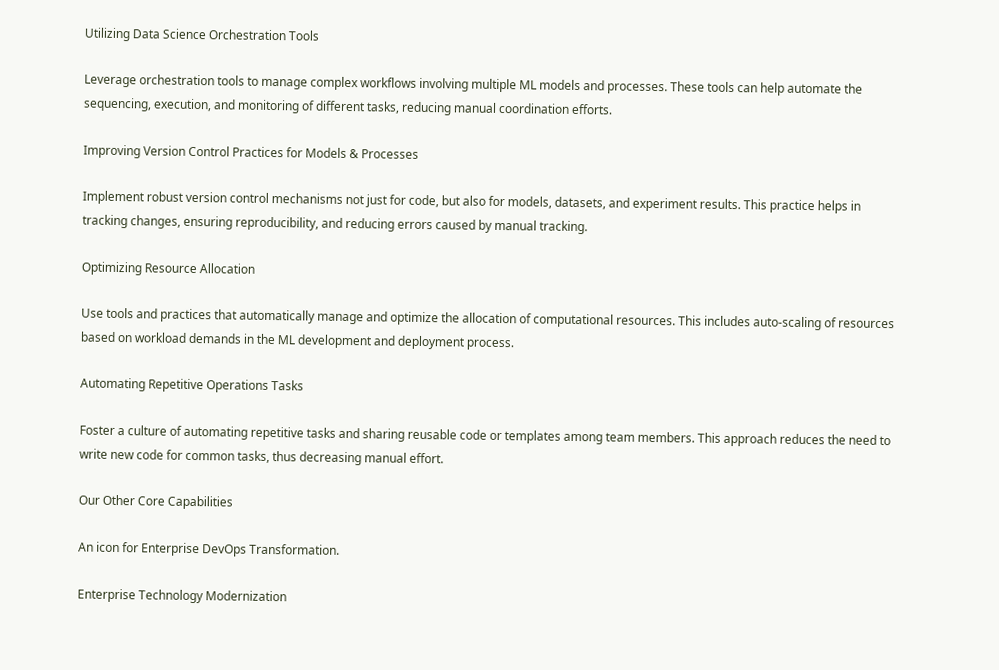Utilizing Data Science Orchestration Tools

Leverage orchestration tools to manage complex workflows involving multiple ML models and processes. These tools can help automate the sequencing, execution, and monitoring of different tasks, reducing manual coordination efforts.

Improving Version Control Practices for Models & Processes

Implement robust version control mechanisms not just for code, but also for models, datasets, and experiment results. This practice helps in tracking changes, ensuring reproducibility, and reducing errors caused by manual tracking.

Optimizing Resource Allocation

Use tools and practices that automatically manage and optimize the allocation of computational resources. This includes auto-scaling of resources based on workload demands in the ML development and deployment process.

Automating Repetitive Operations Tasks

Foster a culture of automating repetitive tasks and sharing reusable code or templates among team members. This approach reduces the need to write new code for common tasks, thus decreasing manual effort.

Our Other Core Capabilities

An icon for Enterprise DevOps Transformation.

Enterprise Technology Modernization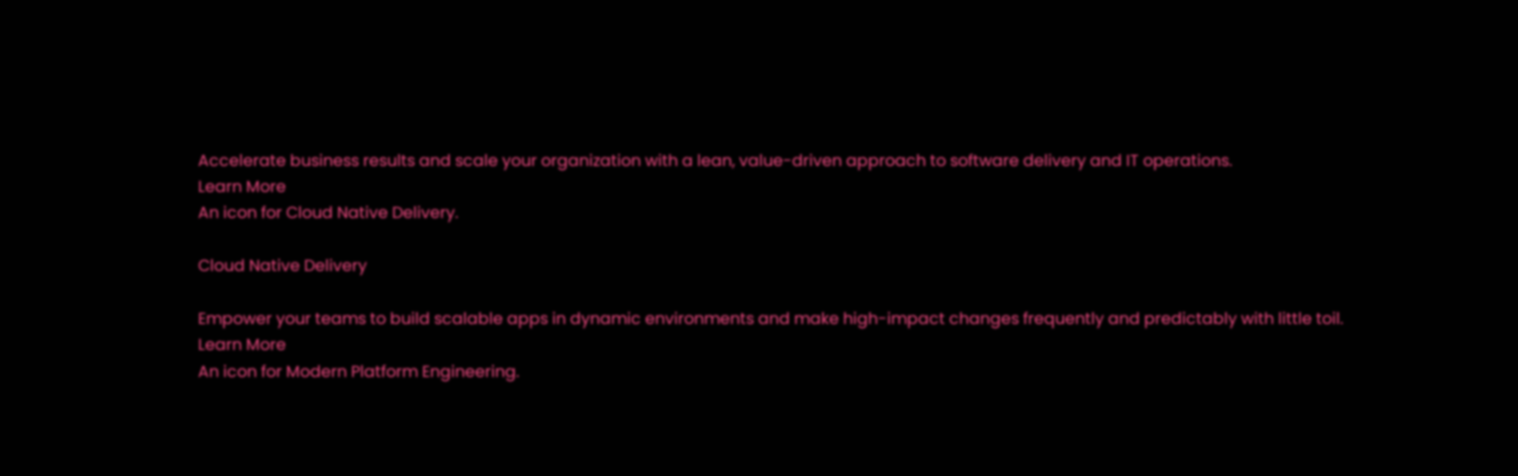Accelerate business results and scale your organization with a lean, value-driven approach to software delivery and IT operations.
Learn More
An icon for Cloud Native Delivery.

Cloud Native Delivery

Empower your teams to build scalable apps in dynamic environments and make high-impact changes frequently and predictably with little toil.
Learn More
An icon for Modern Platform Engineering.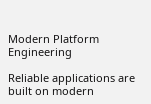Modern Platform Engineering

Reliable applications are built on modern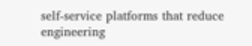self-service platforms that reduce engineering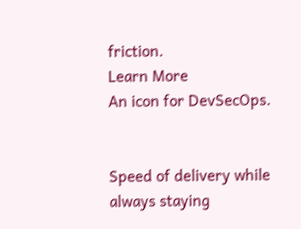friction.
Learn More
An icon for DevSecOps.


Speed of delivery while always staying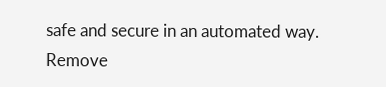safe and secure in an automated way. Remove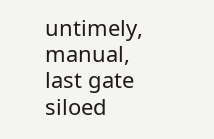untimely, manual, last gate siloed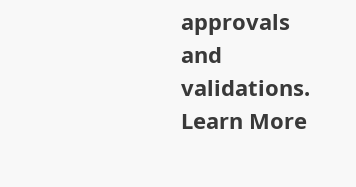approvals and validations.
Learn More